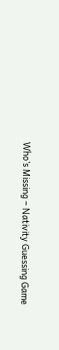Who’s Missing – Nativity Guessing Game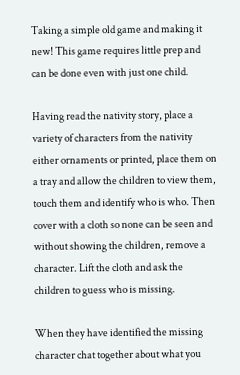Taking a simple old game and making it new! This game requires little prep and can be done even with just one child.

Having read the nativity story, place a variety of characters from the nativity either ornaments or printed, place them on a tray and allow the children to view them, touch them and identify who is who. Then cover with a cloth so none can be seen and without showing the children, remove a character. Lift the cloth and ask the children to guess who is missing.

When they have identified the missing character chat together about what you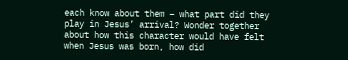each know about them – what part did they play in Jesus’ arrival? Wonder together about how this character would have felt when Jesus was born, how did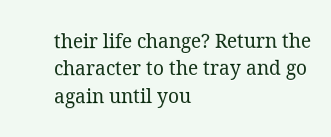their life change? Return the character to the tray and go again until you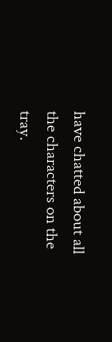have chatted about all the characters on the tray.